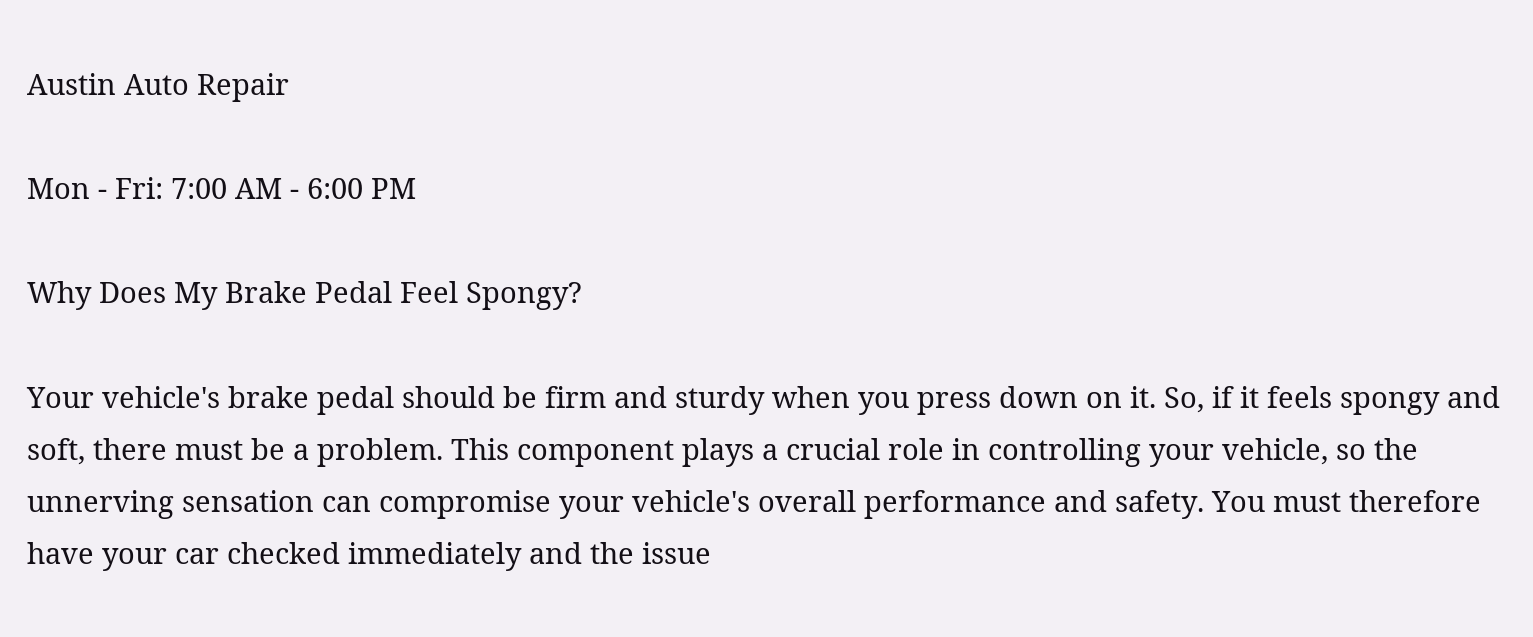Austin Auto Repair

Mon - Fri: 7:00 AM - 6:00 PM

Why Does My Brake Pedal Feel Spongy?

Your vehicle's brake pedal should be firm and sturdy when you press down on it. So, if it feels spongy and soft, there must be a problem. This component plays a crucial role in controlling your vehicle, so the unnerving sensation can compromise your vehicle's overall performance and safety. You must therefore have your car checked immediately and the issue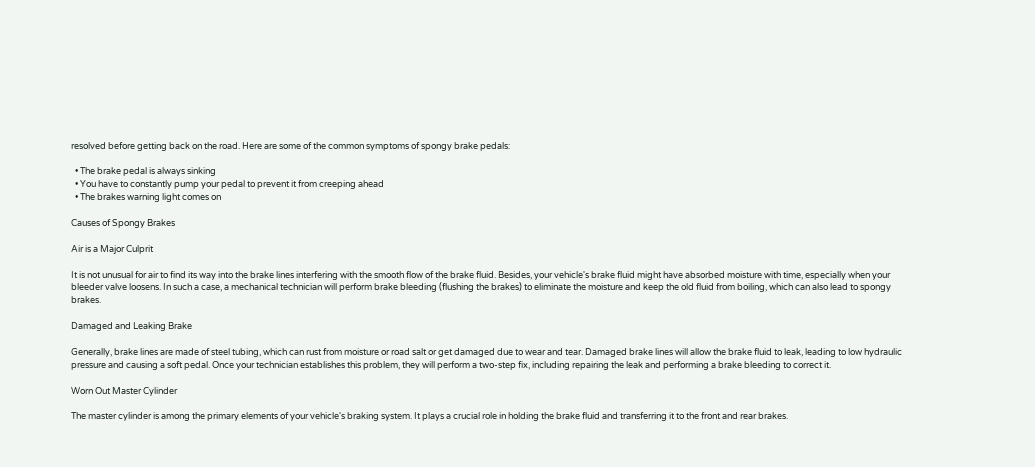resolved before getting back on the road. Here are some of the common symptoms of spongy brake pedals:

  • The brake pedal is always sinking
  • You have to constantly pump your pedal to prevent it from creeping ahead
  • The brakes warning light comes on

Causes of Spongy Brakes

Air is a Major Culprit

It is not unusual for air to find its way into the brake lines interfering with the smooth flow of the brake fluid. Besides, your vehicle's brake fluid might have absorbed moisture with time, especially when your bleeder valve loosens. In such a case, a mechanical technician will perform brake bleeding (flushing the brakes) to eliminate the moisture and keep the old fluid from boiling, which can also lead to spongy brakes.

Damaged and Leaking Brake

Generally, brake lines are made of steel tubing, which can rust from moisture or road salt or get damaged due to wear and tear. Damaged brake lines will allow the brake fluid to leak, leading to low hydraulic pressure and causing a soft pedal. Once your technician establishes this problem, they will perform a two-step fix, including repairing the leak and performing a brake bleeding to correct it.

Worn Out Master Cylinder

The master cylinder is among the primary elements of your vehicle's braking system. It plays a crucial role in holding the brake fluid and transferring it to the front and rear brakes.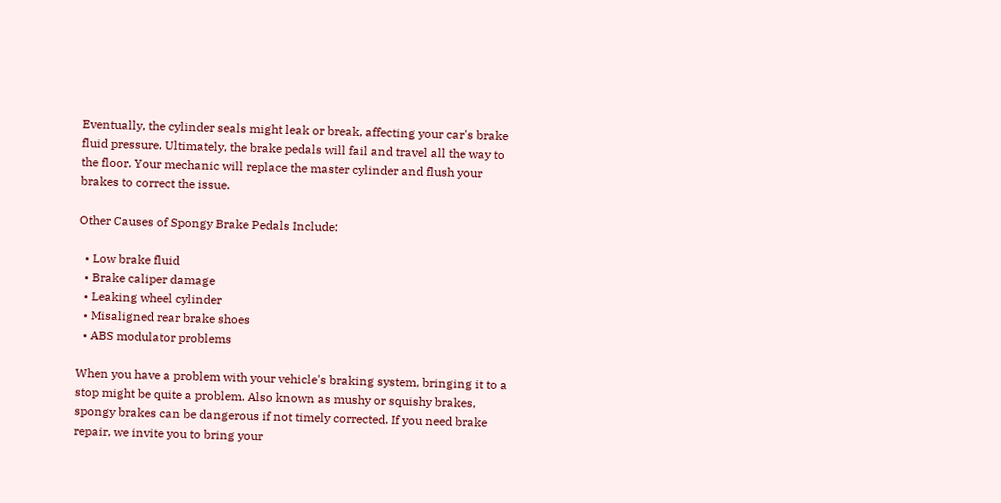Eventually, the cylinder seals might leak or break, affecting your car's brake fluid pressure. Ultimately, the brake pedals will fail and travel all the way to the floor. Your mechanic will replace the master cylinder and flush your brakes to correct the issue.

Other Causes of Spongy Brake Pedals Include:

  • Low brake fluid
  • Brake caliper damage
  • Leaking wheel cylinder
  • Misaligned rear brake shoes
  • ABS modulator problems

When you have a problem with your vehicle's braking system, bringing it to a stop might be quite a problem. Also known as mushy or squishy brakes, spongy brakes can be dangerous if not timely corrected. If you need brake repair, we invite you to bring your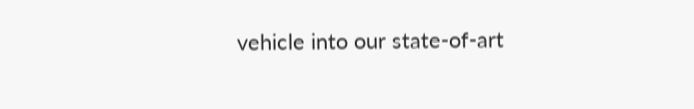vehicle into our state-of-art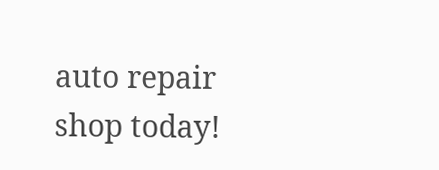auto repair shop today!